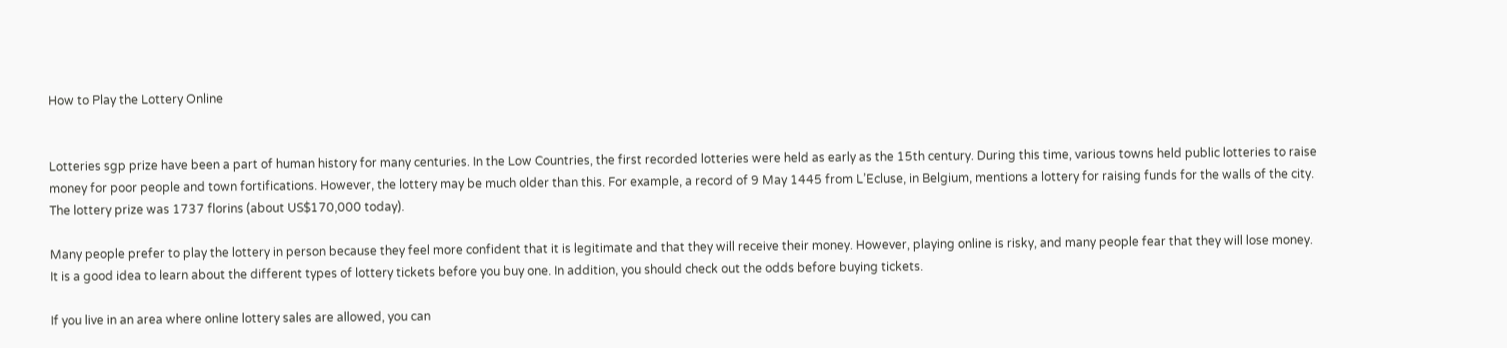How to Play the Lottery Online


Lotteries sgp prize have been a part of human history for many centuries. In the Low Countries, the first recorded lotteries were held as early as the 15th century. During this time, various towns held public lotteries to raise money for poor people and town fortifications. However, the lottery may be much older than this. For example, a record of 9 May 1445 from L’Ecluse, in Belgium, mentions a lottery for raising funds for the walls of the city. The lottery prize was 1737 florins (about US$170,000 today).

Many people prefer to play the lottery in person because they feel more confident that it is legitimate and that they will receive their money. However, playing online is risky, and many people fear that they will lose money. It is a good idea to learn about the different types of lottery tickets before you buy one. In addition, you should check out the odds before buying tickets.

If you live in an area where online lottery sales are allowed, you can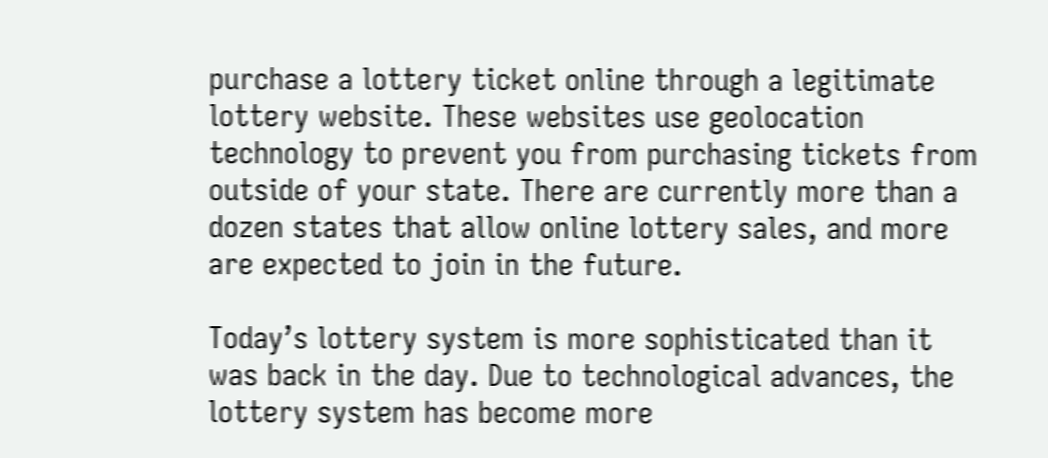purchase a lottery ticket online through a legitimate lottery website. These websites use geolocation technology to prevent you from purchasing tickets from outside of your state. There are currently more than a dozen states that allow online lottery sales, and more are expected to join in the future.

Today’s lottery system is more sophisticated than it was back in the day. Due to technological advances, the lottery system has become more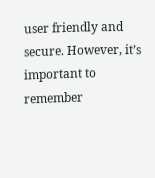user friendly and secure. However, it’s important to remember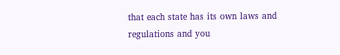that each state has its own laws and regulations and you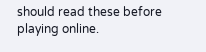should read these before playing online.